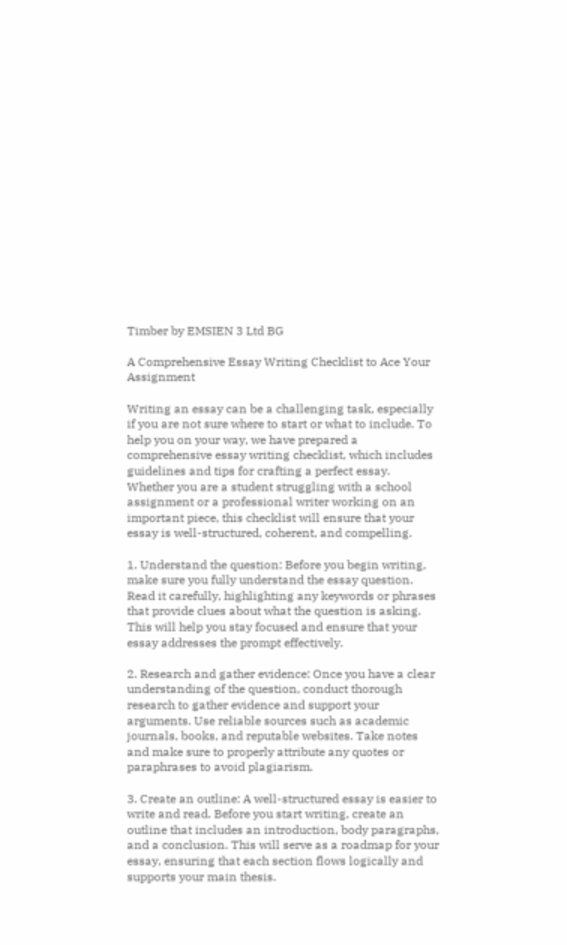Timber by EMSIEN 3 Ltd BG

A Comprehensive Essay Writing Checklist to Ace Your Assignment

Writing an essay can be a challenging task, especially if you are not sure where to start or what to include. To help you on your way, we have prepared a comprehensive essay writing checklist, which includes guidelines and tips for crafting a perfect essay. Whether you are a student struggling with a school assignment or a professional writer working on an important piece, this checklist will ensure that your essay is well-structured, coherent, and compelling.

1. Understand the question: Before you begin writing, make sure you fully understand the essay question. Read it carefully, highlighting any keywords or phrases that provide clues about what the question is asking. This will help you stay focused and ensure that your essay addresses the prompt effectively.

2. Research and gather evidence: Once you have a clear understanding of the question, conduct thorough research to gather evidence and support your arguments. Use reliable sources such as academic journals, books, and reputable websites. Take notes and make sure to properly attribute any quotes or paraphrases to avoid plagiarism.

3. Create an outline: A well-structured essay is easier to write and read. Before you start writing, create an outline that includes an introduction, body paragraphs, and a conclusion. This will serve as a roadmap for your essay, ensuring that each section flows logically and supports your main thesis.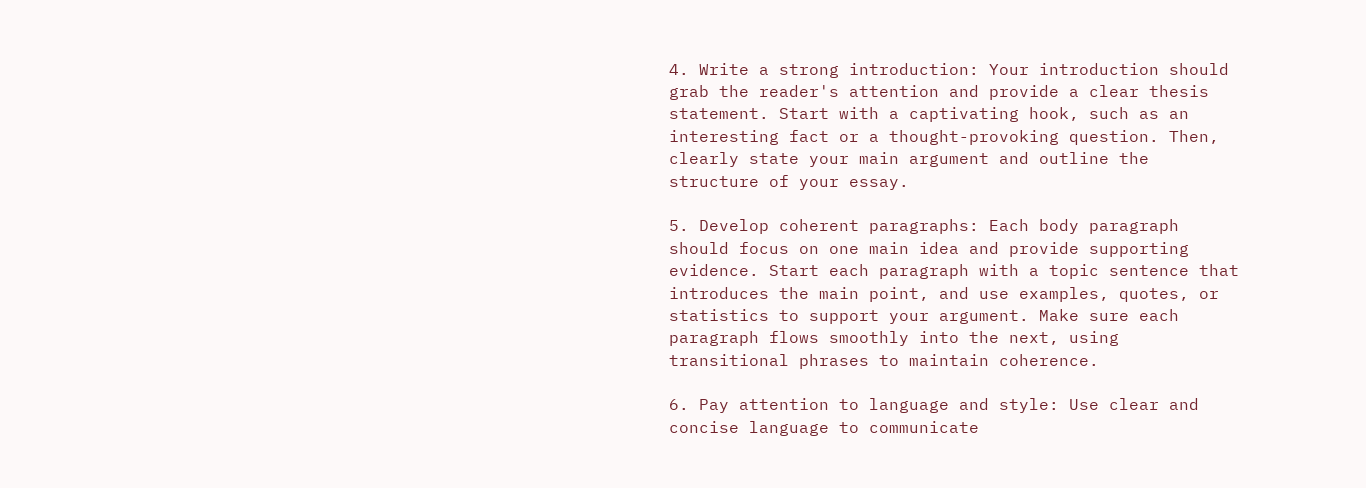4. Write a strong introduction: Your introduction should grab the reader's attention and provide a clear thesis statement. Start with a captivating hook, such as an interesting fact or a thought-provoking question. Then, clearly state your main argument and outline the structure of your essay.

5. Develop coherent paragraphs: Each body paragraph should focus on one main idea and provide supporting evidence. Start each paragraph with a topic sentence that introduces the main point, and use examples, quotes, or statistics to support your argument. Make sure each paragraph flows smoothly into the next, using transitional phrases to maintain coherence.

6. Pay attention to language and style: Use clear and concise language to communicate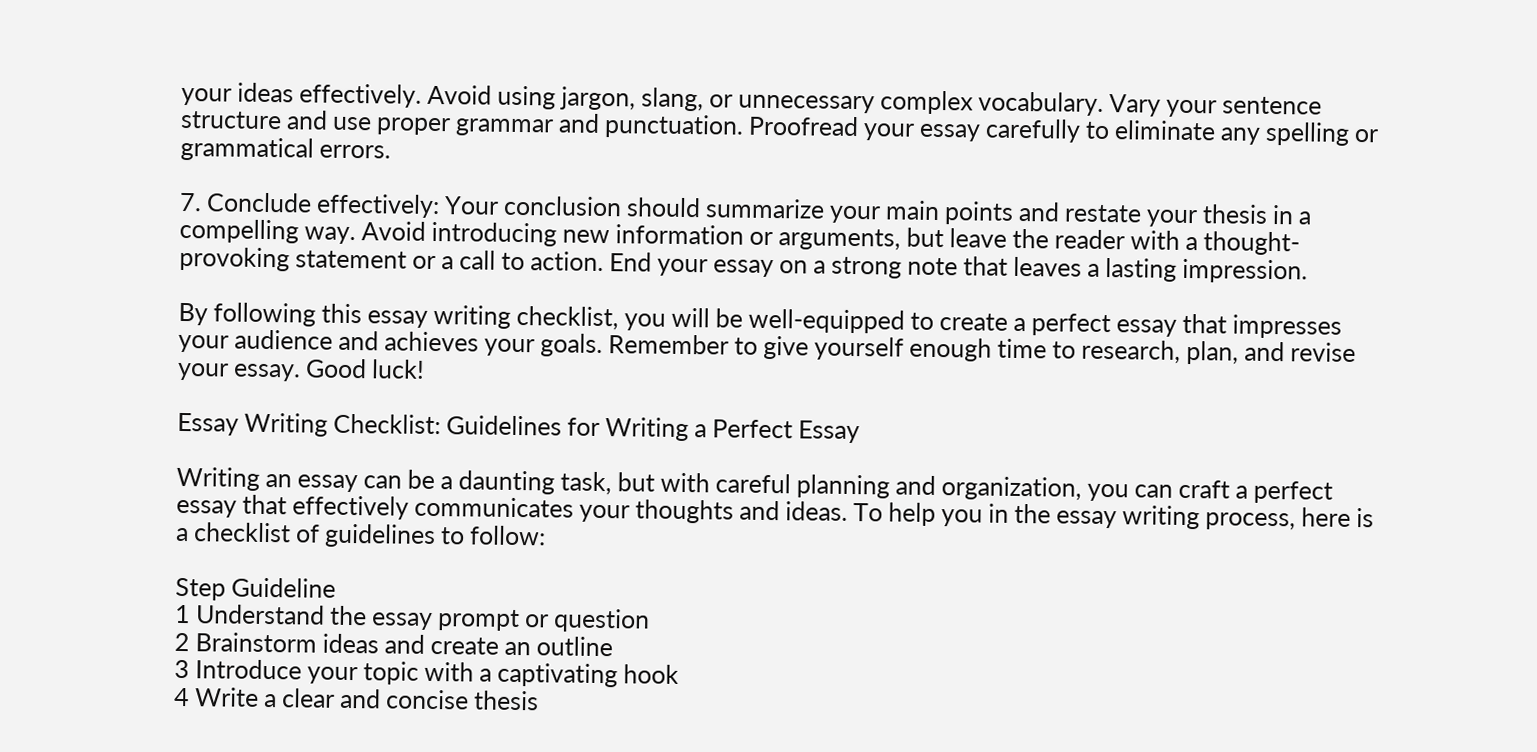your ideas effectively. Avoid using jargon, slang, or unnecessary complex vocabulary. Vary your sentence structure and use proper grammar and punctuation. Proofread your essay carefully to eliminate any spelling or grammatical errors.

7. Conclude effectively: Your conclusion should summarize your main points and restate your thesis in a compelling way. Avoid introducing new information or arguments, but leave the reader with a thought-provoking statement or a call to action. End your essay on a strong note that leaves a lasting impression.

By following this essay writing checklist, you will be well-equipped to create a perfect essay that impresses your audience and achieves your goals. Remember to give yourself enough time to research, plan, and revise your essay. Good luck!

Essay Writing Checklist: Guidelines for Writing a Perfect Essay

Writing an essay can be a daunting task, but with careful planning and organization, you can craft a perfect essay that effectively communicates your thoughts and ideas. To help you in the essay writing process, here is a checklist of guidelines to follow:

Step Guideline
1 Understand the essay prompt or question
2 Brainstorm ideas and create an outline
3 Introduce your topic with a captivating hook
4 Write a clear and concise thesis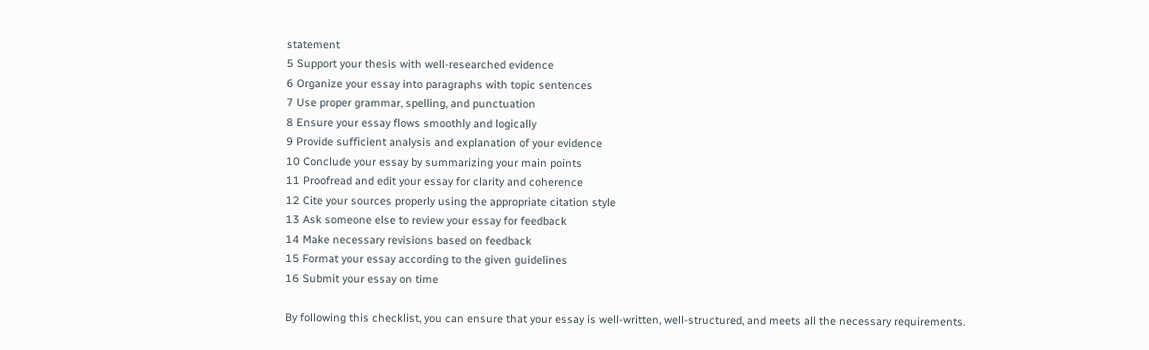statement
5 Support your thesis with well-researched evidence
6 Organize your essay into paragraphs with topic sentences
7 Use proper grammar, spelling, and punctuation
8 Ensure your essay flows smoothly and logically
9 Provide sufficient analysis and explanation of your evidence
10 Conclude your essay by summarizing your main points
11 Proofread and edit your essay for clarity and coherence
12 Cite your sources properly using the appropriate citation style
13 Ask someone else to review your essay for feedback
14 Make necessary revisions based on feedback
15 Format your essay according to the given guidelines
16 Submit your essay on time

By following this checklist, you can ensure that your essay is well-written, well-structured, and meets all the necessary requirements.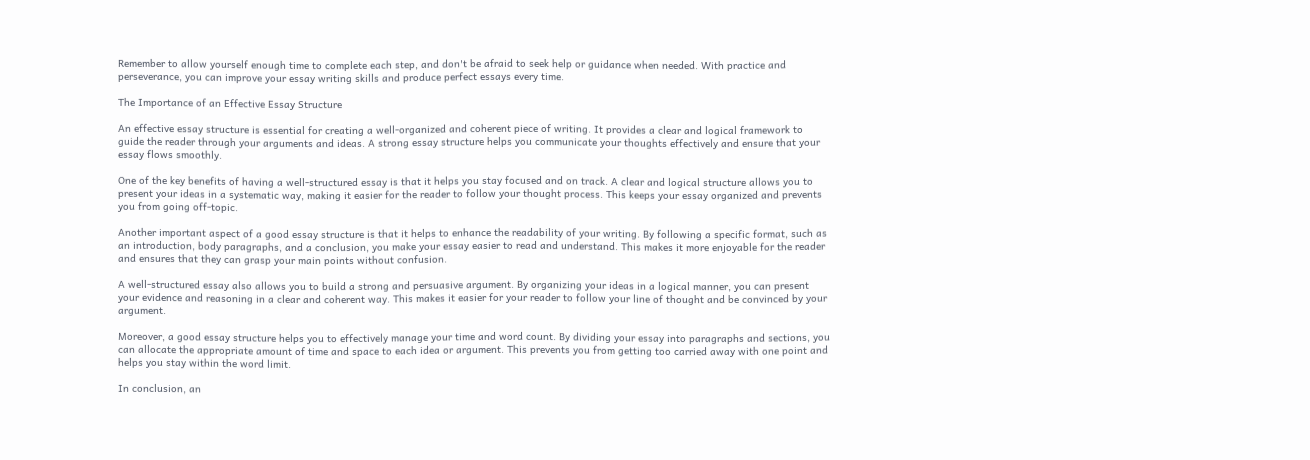Remember to allow yourself enough time to complete each step, and don't be afraid to seek help or guidance when needed. With practice and perseverance, you can improve your essay writing skills and produce perfect essays every time.

The Importance of an Effective Essay Structure

An effective essay structure is essential for creating a well-organized and coherent piece of writing. It provides a clear and logical framework to guide the reader through your arguments and ideas. A strong essay structure helps you communicate your thoughts effectively and ensure that your essay flows smoothly.

One of the key benefits of having a well-structured essay is that it helps you stay focused and on track. A clear and logical structure allows you to present your ideas in a systematic way, making it easier for the reader to follow your thought process. This keeps your essay organized and prevents you from going off-topic.

Another important aspect of a good essay structure is that it helps to enhance the readability of your writing. By following a specific format, such as an introduction, body paragraphs, and a conclusion, you make your essay easier to read and understand. This makes it more enjoyable for the reader and ensures that they can grasp your main points without confusion.

A well-structured essay also allows you to build a strong and persuasive argument. By organizing your ideas in a logical manner, you can present your evidence and reasoning in a clear and coherent way. This makes it easier for your reader to follow your line of thought and be convinced by your argument.

Moreover, a good essay structure helps you to effectively manage your time and word count. By dividing your essay into paragraphs and sections, you can allocate the appropriate amount of time and space to each idea or argument. This prevents you from getting too carried away with one point and helps you stay within the word limit.

In conclusion, an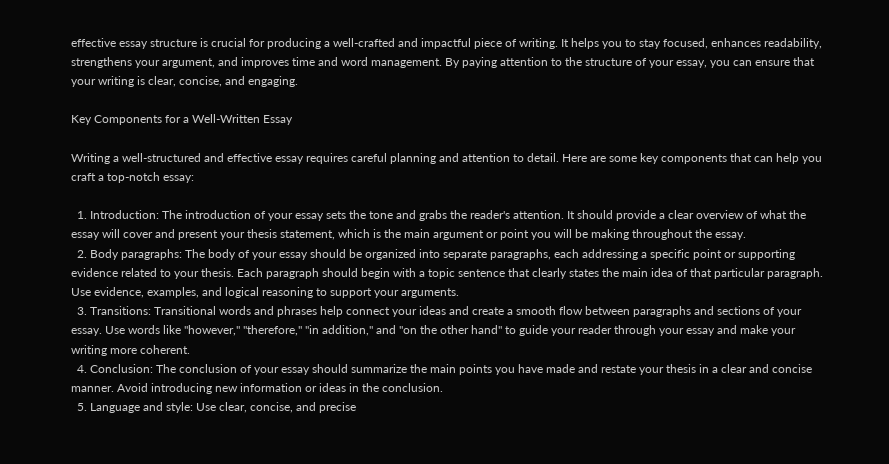effective essay structure is crucial for producing a well-crafted and impactful piece of writing. It helps you to stay focused, enhances readability, strengthens your argument, and improves time and word management. By paying attention to the structure of your essay, you can ensure that your writing is clear, concise, and engaging.

Key Components for a Well-Written Essay

Writing a well-structured and effective essay requires careful planning and attention to detail. Here are some key components that can help you craft a top-notch essay:

  1. Introduction: The introduction of your essay sets the tone and grabs the reader's attention. It should provide a clear overview of what the essay will cover and present your thesis statement, which is the main argument or point you will be making throughout the essay.
  2. Body paragraphs: The body of your essay should be organized into separate paragraphs, each addressing a specific point or supporting evidence related to your thesis. Each paragraph should begin with a topic sentence that clearly states the main idea of that particular paragraph. Use evidence, examples, and logical reasoning to support your arguments.
  3. Transitions: Transitional words and phrases help connect your ideas and create a smooth flow between paragraphs and sections of your essay. Use words like "however," "therefore," "in addition," and "on the other hand" to guide your reader through your essay and make your writing more coherent.
  4. Conclusion: The conclusion of your essay should summarize the main points you have made and restate your thesis in a clear and concise manner. Avoid introducing new information or ideas in the conclusion.
  5. Language and style: Use clear, concise, and precise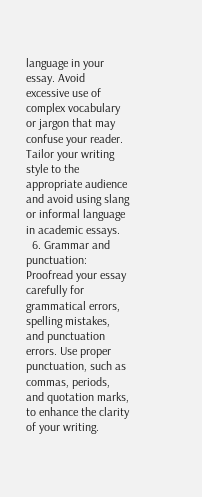language in your essay. Avoid excessive use of complex vocabulary or jargon that may confuse your reader. Tailor your writing style to the appropriate audience and avoid using slang or informal language in academic essays.
  6. Grammar and punctuation: Proofread your essay carefully for grammatical errors, spelling mistakes, and punctuation errors. Use proper punctuation, such as commas, periods, and quotation marks, to enhance the clarity of your writing.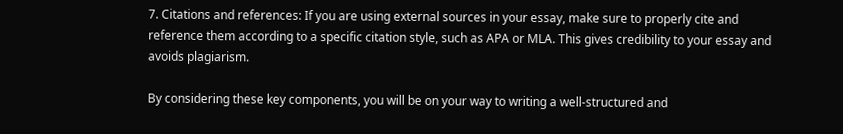7. Citations and references: If you are using external sources in your essay, make sure to properly cite and reference them according to a specific citation style, such as APA or MLA. This gives credibility to your essay and avoids plagiarism.

By considering these key components, you will be on your way to writing a well-structured and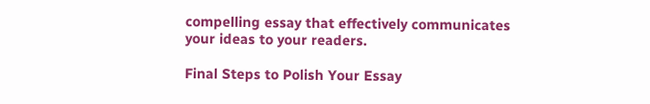compelling essay that effectively communicates your ideas to your readers.

Final Steps to Polish Your Essay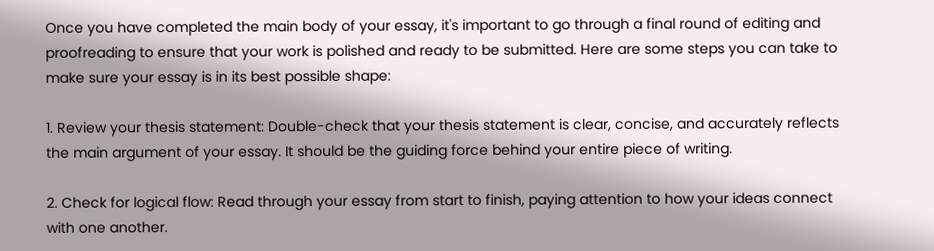Once you have completed the main body of your essay, it's important to go through a final round of editing and proofreading to ensure that your work is polished and ready to be submitted. Here are some steps you can take to make sure your essay is in its best possible shape:

1. Review your thesis statement: Double-check that your thesis statement is clear, concise, and accurately reflects the main argument of your essay. It should be the guiding force behind your entire piece of writing.

2. Check for logical flow: Read through your essay from start to finish, paying attention to how your ideas connect with one another.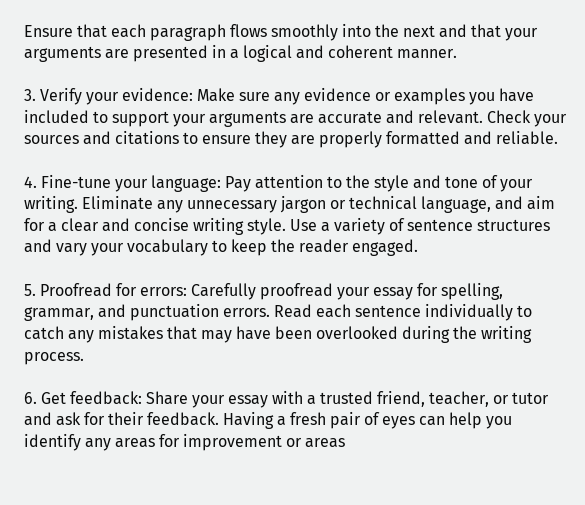Ensure that each paragraph flows smoothly into the next and that your arguments are presented in a logical and coherent manner.

3. Verify your evidence: Make sure any evidence or examples you have included to support your arguments are accurate and relevant. Check your sources and citations to ensure they are properly formatted and reliable.

4. Fine-tune your language: Pay attention to the style and tone of your writing. Eliminate any unnecessary jargon or technical language, and aim for a clear and concise writing style. Use a variety of sentence structures and vary your vocabulary to keep the reader engaged.

5. Proofread for errors: Carefully proofread your essay for spelling, grammar, and punctuation errors. Read each sentence individually to catch any mistakes that may have been overlooked during the writing process.

6. Get feedback: Share your essay with a trusted friend, teacher, or tutor and ask for their feedback. Having a fresh pair of eyes can help you identify any areas for improvement or areas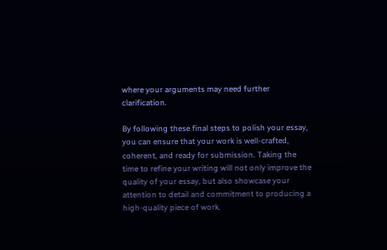where your arguments may need further clarification.

By following these final steps to polish your essay, you can ensure that your work is well-crafted, coherent, and ready for submission. Taking the time to refine your writing will not only improve the quality of your essay, but also showcase your attention to detail and commitment to producing a high-quality piece of work.